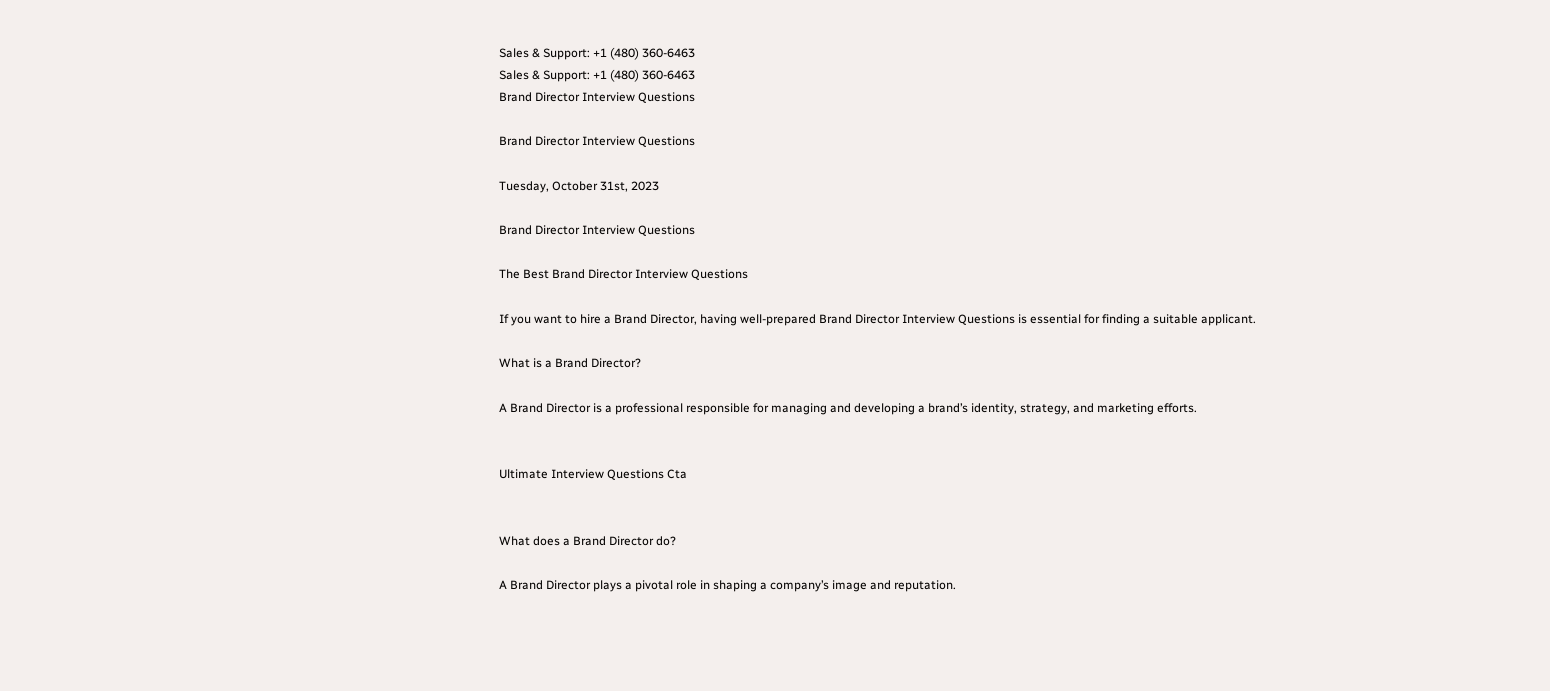Sales & Support: +1 (480) 360-6463
Sales & Support: +1 (480) 360-6463
Brand Director Interview Questions

Brand Director Interview Questions

Tuesday, October 31st, 2023

Brand Director Interview Questions

The Best Brand Director Interview Questions

If you want to hire a Brand Director, having well-prepared Brand Director Interview Questions is essential for finding a suitable applicant.

What is a Brand Director?

A Brand Director is a professional responsible for managing and developing a brand’s identity, strategy, and marketing efforts.


Ultimate Interview Questions Cta


What does a Brand Director do?

A Brand Director plays a pivotal role in shaping a company’s image and reputation.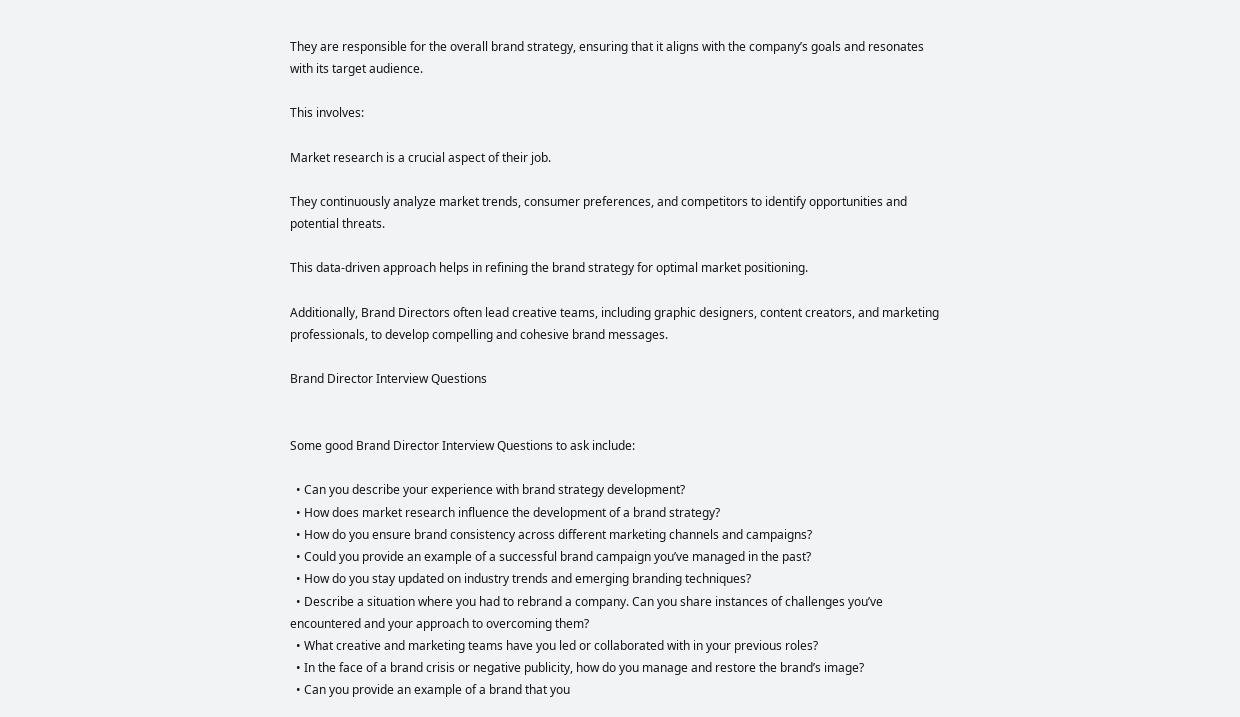They are responsible for the overall brand strategy, ensuring that it aligns with the company’s goals and resonates with its target audience.

This involves:

Market research is a crucial aspect of their job.

They continuously analyze market trends, consumer preferences, and competitors to identify opportunities and potential threats.

This data-driven approach helps in refining the brand strategy for optimal market positioning.

Additionally, Brand Directors often lead creative teams, including graphic designers, content creators, and marketing professionals, to develop compelling and cohesive brand messages.

Brand Director Interview Questions


Some good Brand Director Interview Questions to ask include:

  • Can you describe your experience with brand strategy development?
  • How does market research influence the development of a brand strategy?
  • How do you ensure brand consistency across different marketing channels and campaigns?
  • Could you provide an example of a successful brand campaign you’ve managed in the past?
  • How do you stay updated on industry trends and emerging branding techniques?
  • Describe a situation where you had to rebrand a company. Can you share instances of challenges you’ve encountered and your approach to overcoming them?
  • What creative and marketing teams have you led or collaborated with in your previous roles?
  • In the face of a brand crisis or negative publicity, how do you manage and restore the brand’s image?
  • Can you provide an example of a brand that you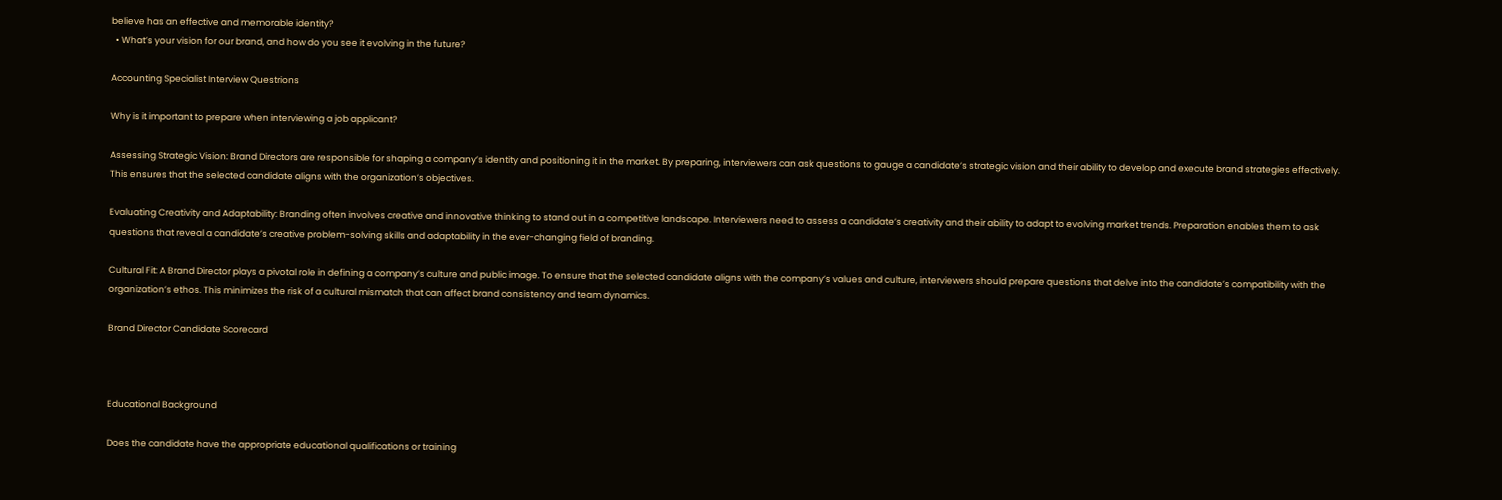believe has an effective and memorable identity?
  • What’s your vision for our brand, and how do you see it evolving in the future?

Accounting Specialist Interview Questrions

Why is it important to prepare when interviewing a job applicant?

Assessing Strategic Vision: Brand Directors are responsible for shaping a company’s identity and positioning it in the market. By preparing, interviewers can ask questions to gauge a candidate’s strategic vision and their ability to develop and execute brand strategies effectively. This ensures that the selected candidate aligns with the organization’s objectives.

Evaluating Creativity and Adaptability: Branding often involves creative and innovative thinking to stand out in a competitive landscape. Interviewers need to assess a candidate’s creativity and their ability to adapt to evolving market trends. Preparation enables them to ask questions that reveal a candidate’s creative problem-solving skills and adaptability in the ever-changing field of branding.

Cultural Fit: A Brand Director plays a pivotal role in defining a company’s culture and public image. To ensure that the selected candidate aligns with the company’s values and culture, interviewers should prepare questions that delve into the candidate’s compatibility with the organization’s ethos. This minimizes the risk of a cultural mismatch that can affect brand consistency and team dynamics.

Brand Director Candidate Scorecard



Educational Background

Does the candidate have the appropriate educational qualifications or training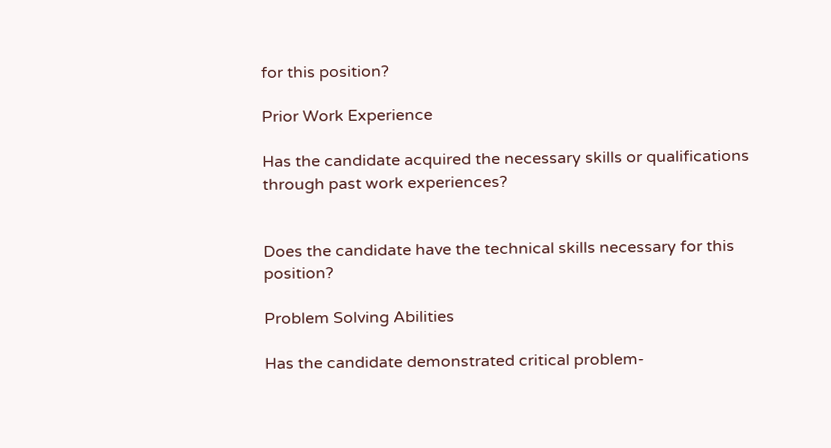for this position?

Prior Work Experience

Has the candidate acquired the necessary skills or qualifications through past work experiences?


Does the candidate have the technical skills necessary for this position?

Problem Solving Abilities

Has the candidate demonstrated critical problem-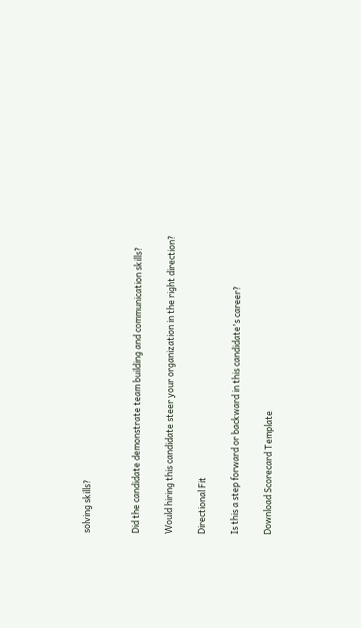solving skills?


Did the candidate demonstrate team building and communication skills?

Would hiring this candidate steer your organization in the right direction?

Directional Fit

Is this a step forward or backward in this candidate's career?

Download Scorecard Template